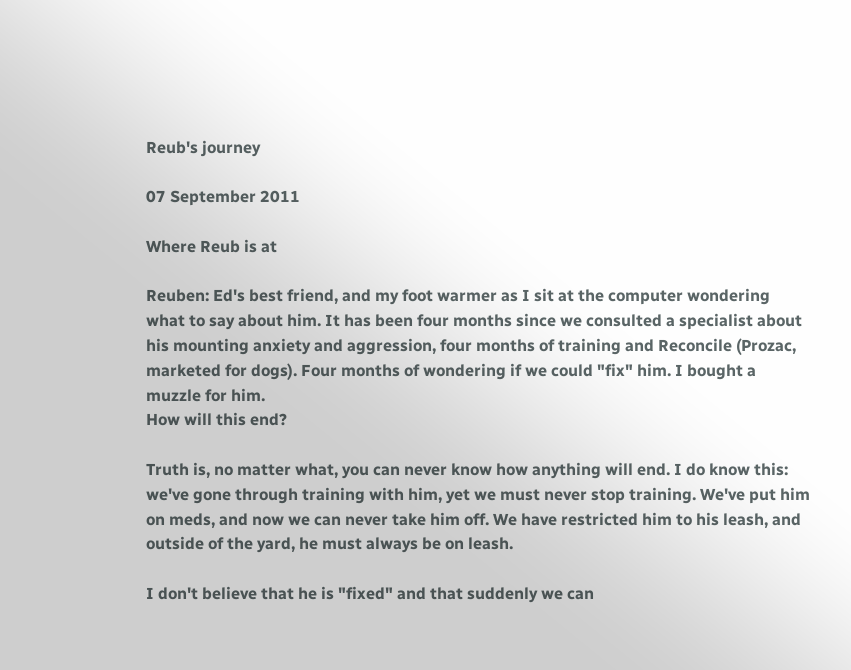Reub's journey

07 September 2011

Where Reub is at

Reuben: Ed's best friend, and my foot warmer as I sit at the computer wondering what to say about him. It has been four months since we consulted a specialist about his mounting anxiety and aggression, four months of training and Reconcile (Prozac, marketed for dogs). Four months of wondering if we could "fix" him. I bought a muzzle for him.
How will this end?

Truth is, no matter what, you can never know how anything will end. I do know this: we've gone through training with him, yet we must never stop training. We've put him on meds, and now we can never take him off. We have restricted him to his leash, and outside of the yard, he must always be on leash.

I don't believe that he is "fixed" and that suddenly we can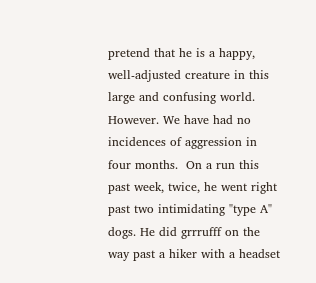pretend that he is a happy, well-adjusted creature in this large and confusing world. However. We have had no incidences of aggression in four months.  On a run this past week, twice, he went right past two intimidating "type A" dogs. He did grrrufff on the way past a hiker with a headset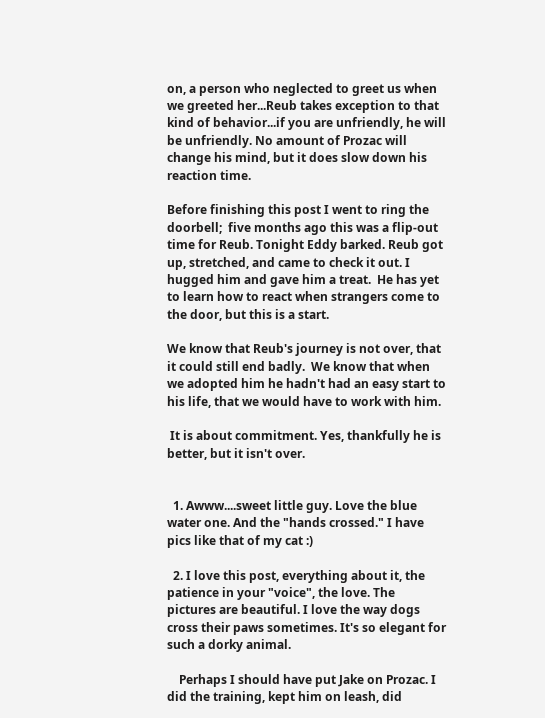on, a person who neglected to greet us when we greeted her...Reub takes exception to that kind of behavior...if you are unfriendly, he will be unfriendly. No amount of Prozac will change his mind, but it does slow down his reaction time.

Before finishing this post I went to ring the doorbell;  five months ago this was a flip-out time for Reub. Tonight Eddy barked. Reub got up, stretched, and came to check it out. I hugged him and gave him a treat.  He has yet to learn how to react when strangers come to the door, but this is a start.

We know that Reub's journey is not over, that it could still end badly.  We know that when we adopted him he hadn't had an easy start to his life, that we would have to work with him.

 It is about commitment. Yes, thankfully he is better, but it isn't over.


  1. Awww....sweet little guy. Love the blue water one. And the "hands crossed." I have pics like that of my cat :)

  2. I love this post, everything about it, the patience in your "voice", the love. The pictures are beautiful. I love the way dogs cross their paws sometimes. It's so elegant for such a dorky animal.

    Perhaps I should have put Jake on Prozac. I did the training, kept him on leash, did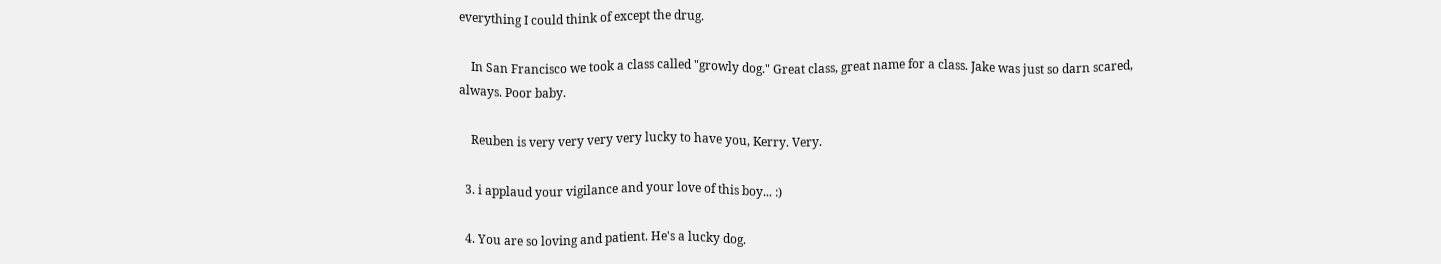everything I could think of except the drug.

    In San Francisco we took a class called "growly dog." Great class, great name for a class. Jake was just so darn scared, always. Poor baby.

    Reuben is very very very very lucky to have you, Kerry. Very.

  3. i applaud your vigilance and your love of this boy... :)

  4. You are so loving and patient. He's a lucky dog.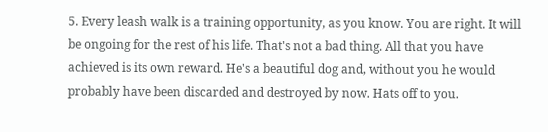5. Every leash walk is a training opportunity, as you know. You are right. It will be ongoing for the rest of his life. That's not a bad thing. All that you have achieved is its own reward. He's a beautiful dog and, without you he would probably have been discarded and destroyed by now. Hats off to you.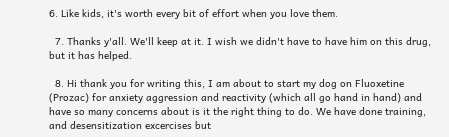6. Like kids, it's worth every bit of effort when you love them.

  7. Thanks y'all. We'll keep at it. I wish we didn't have to have him on this drug, but it has helped.

  8. Hi thank you for writing this, I am about to start my dog on Fluoxetine (Prozac) for anxiety aggression and reactivity (which all go hand in hand) and have so many concerns about is it the right thing to do. We have done training, and desensitization excercises but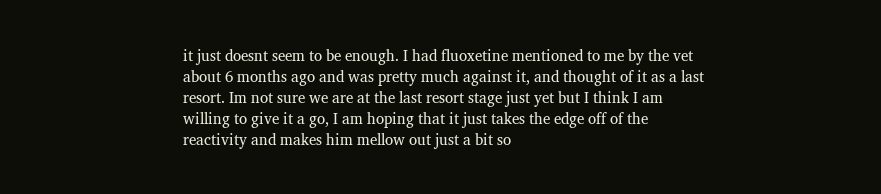it just doesnt seem to be enough. I had fluoxetine mentioned to me by the vet about 6 months ago and was pretty much against it, and thought of it as a last resort. Im not sure we are at the last resort stage just yet but I think I am willing to give it a go, I am hoping that it just takes the edge off of the reactivity and makes him mellow out just a bit so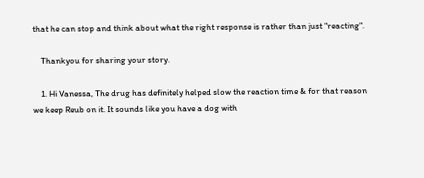that he can stop and think about what the right response is rather than just "reacting".

    Thankyou for sharing your story.

    1. Hi Vanessa, The drug has definitely helped slow the reaction time & for that reason we keep Reub on it. It sounds like you have a dog with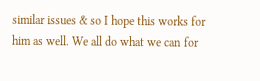similar issues & so I hope this works for him as well. We all do what we can for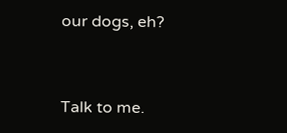our dogs, eh?


Talk to me.